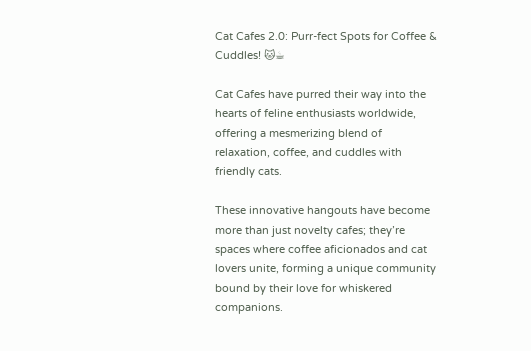Cat Cafes 2.0: Purr-fect Spots for Coffee & Cuddles! 🐱☕

Cat Cafes have purred their way into the hearts of feline enthusiasts worldwide, offering a mesmerizing blend of relaxation, coffee, and cuddles with friendly cats.

These innovative hangouts have become more than just novelty cafes; they’re spaces where coffee aficionados and cat lovers unite, forming a unique community bound by their love for whiskered companions.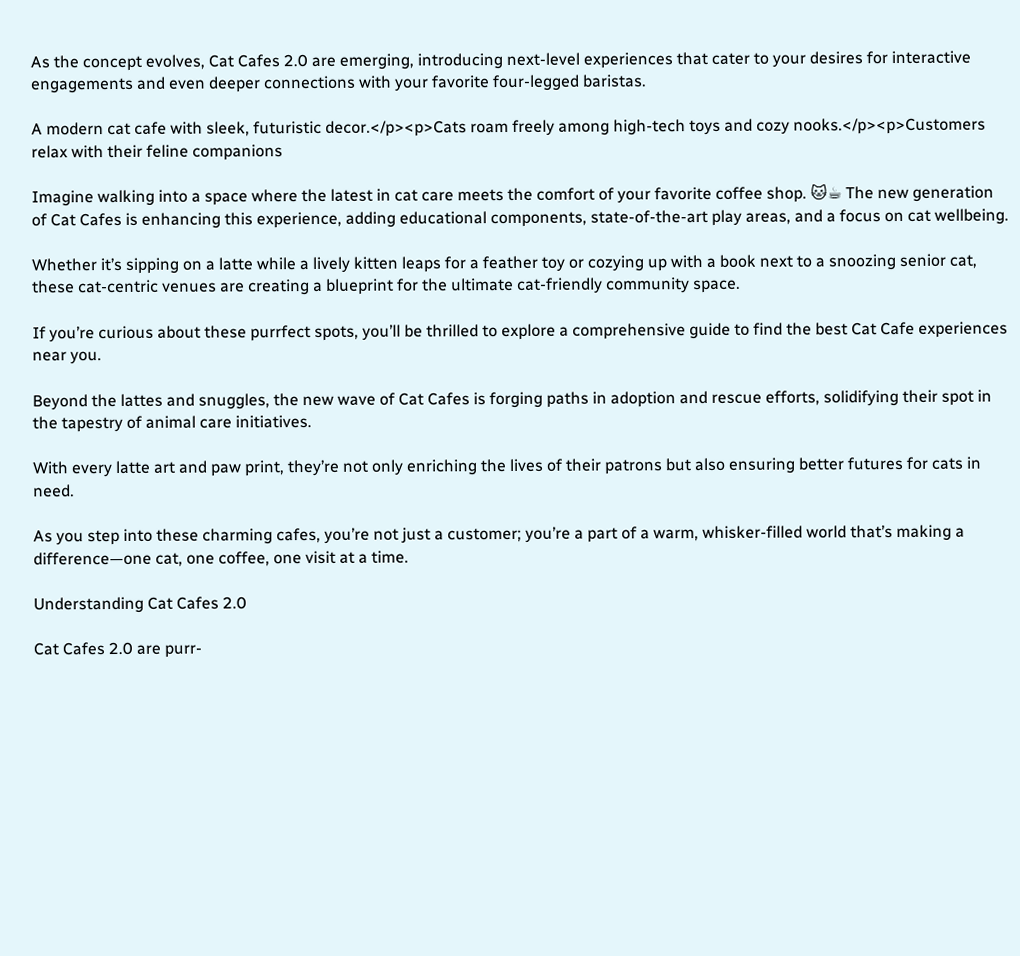As the concept evolves, Cat Cafes 2.0 are emerging, introducing next-level experiences that cater to your desires for interactive engagements and even deeper connections with your favorite four-legged baristas.

A modern cat cafe with sleek, futuristic decor.</p><p>Cats roam freely among high-tech toys and cozy nooks.</p><p>Customers relax with their feline companions

Imagine walking into a space where the latest in cat care meets the comfort of your favorite coffee shop. 🐱☕ The new generation of Cat Cafes is enhancing this experience, adding educational components, state-of-the-art play areas, and a focus on cat wellbeing.

Whether it’s sipping on a latte while a lively kitten leaps for a feather toy or cozying up with a book next to a snoozing senior cat, these cat-centric venues are creating a blueprint for the ultimate cat-friendly community space.

If you’re curious about these purrfect spots, you’ll be thrilled to explore a comprehensive guide to find the best Cat Cafe experiences near you.

Beyond the lattes and snuggles, the new wave of Cat Cafes is forging paths in adoption and rescue efforts, solidifying their spot in the tapestry of animal care initiatives.

With every latte art and paw print, they’re not only enriching the lives of their patrons but also ensuring better futures for cats in need.

As you step into these charming cafes, you’re not just a customer; you’re a part of a warm, whisker-filled world that’s making a difference—one cat, one coffee, one visit at a time.

Understanding Cat Cafes 2.0

Cat Cafes 2.0 are purr-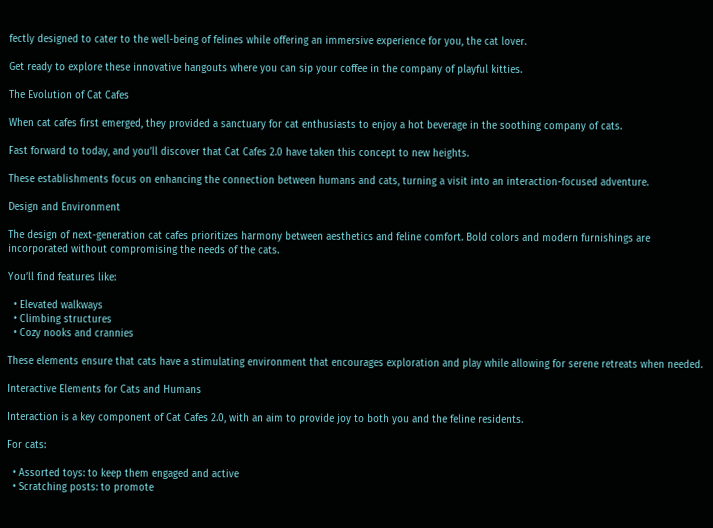fectly designed to cater to the well-being of felines while offering an immersive experience for you, the cat lover.

Get ready to explore these innovative hangouts where you can sip your coffee in the company of playful kitties.

The Evolution of Cat Cafes

When cat cafes first emerged, they provided a sanctuary for cat enthusiasts to enjoy a hot beverage in the soothing company of cats.

Fast forward to today, and you’ll discover that Cat Cafes 2.0 have taken this concept to new heights.

These establishments focus on enhancing the connection between humans and cats, turning a visit into an interaction-focused adventure.

Design and Environment

The design of next-generation cat cafes prioritizes harmony between aesthetics and feline comfort. Bold colors and modern furnishings are incorporated without compromising the needs of the cats.

You’ll find features like:

  • Elevated walkways
  • Climbing structures
  • Cozy nooks and crannies

These elements ensure that cats have a stimulating environment that encourages exploration and play while allowing for serene retreats when needed.

Interactive Elements for Cats and Humans

Interaction is a key component of Cat Cafes 2.0, with an aim to provide joy to both you and the feline residents.

For cats:

  • Assorted toys: to keep them engaged and active
  • Scratching posts: to promote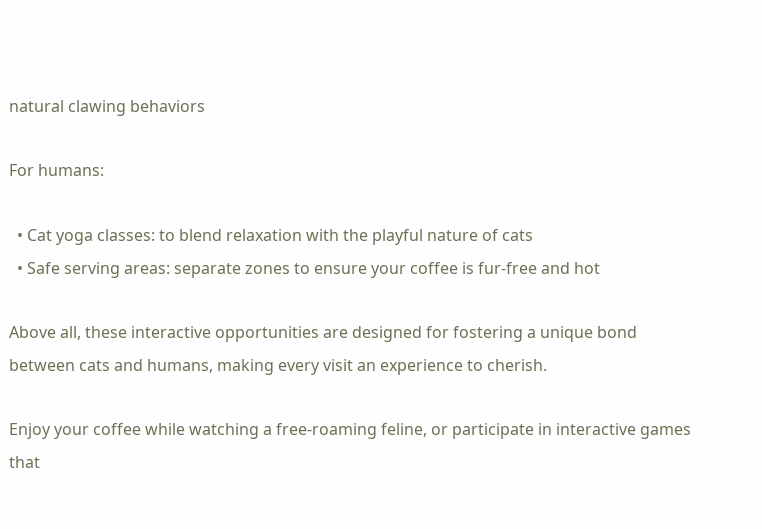natural clawing behaviors

For humans:

  • Cat yoga classes: to blend relaxation with the playful nature of cats
  • Safe serving areas: separate zones to ensure your coffee is fur-free and hot

Above all, these interactive opportunities are designed for fostering a unique bond between cats and humans, making every visit an experience to cherish.

Enjoy your coffee while watching a free-roaming feline, or participate in interactive games that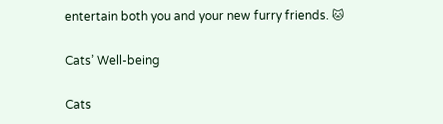entertain both you and your new furry friends. 🐱

Cats’ Well-being

Cats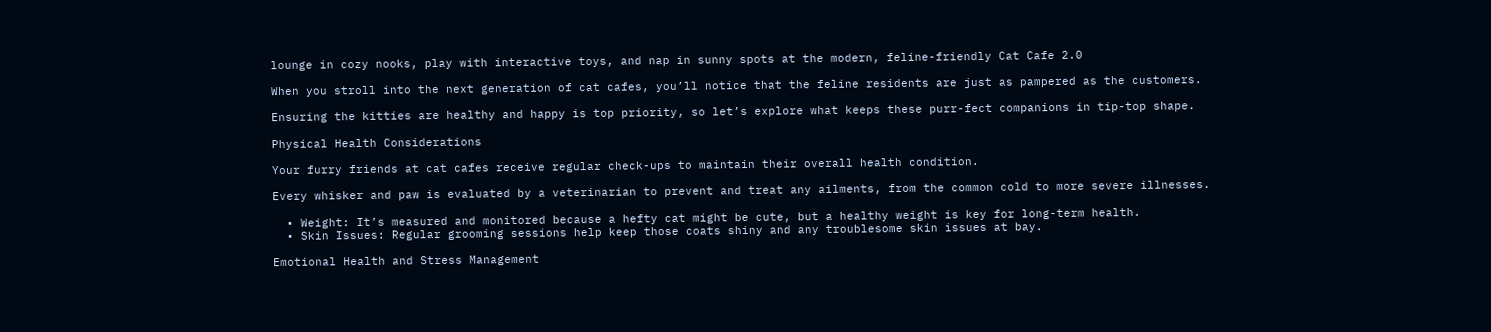lounge in cozy nooks, play with interactive toys, and nap in sunny spots at the modern, feline-friendly Cat Cafe 2.0

When you stroll into the next generation of cat cafes, you’ll notice that the feline residents are just as pampered as the customers.

Ensuring the kitties are healthy and happy is top priority, so let’s explore what keeps these purr-fect companions in tip-top shape.

Physical Health Considerations

Your furry friends at cat cafes receive regular check-ups to maintain their overall health condition.

Every whisker and paw is evaluated by a veterinarian to prevent and treat any ailments, from the common cold to more severe illnesses.

  • Weight: It’s measured and monitored because a hefty cat might be cute, but a healthy weight is key for long-term health.
  • Skin Issues: Regular grooming sessions help keep those coats shiny and any troublesome skin issues at bay.

Emotional Health and Stress Management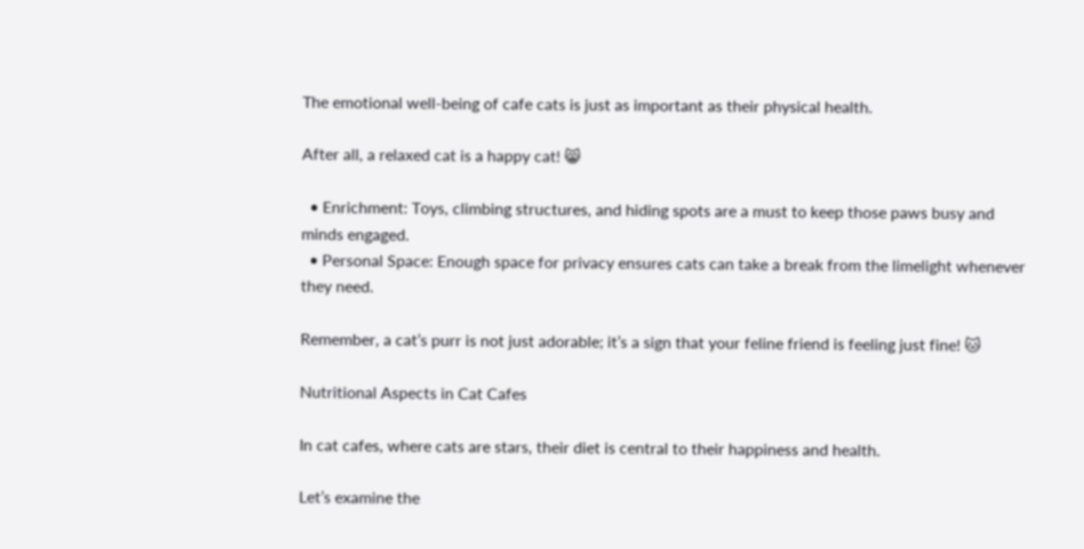The emotional well-being of cafe cats is just as important as their physical health.

After all, a relaxed cat is a happy cat! 😸

  • Enrichment: Toys, climbing structures, and hiding spots are a must to keep those paws busy and minds engaged.
  • Personal Space: Enough space for privacy ensures cats can take a break from the limelight whenever they need.

Remember, a cat’s purr is not just adorable; it’s a sign that your feline friend is feeling just fine! 🐱

Nutritional Aspects in Cat Cafes

In cat cafes, where cats are stars, their diet is central to their happiness and health.

Let’s examine the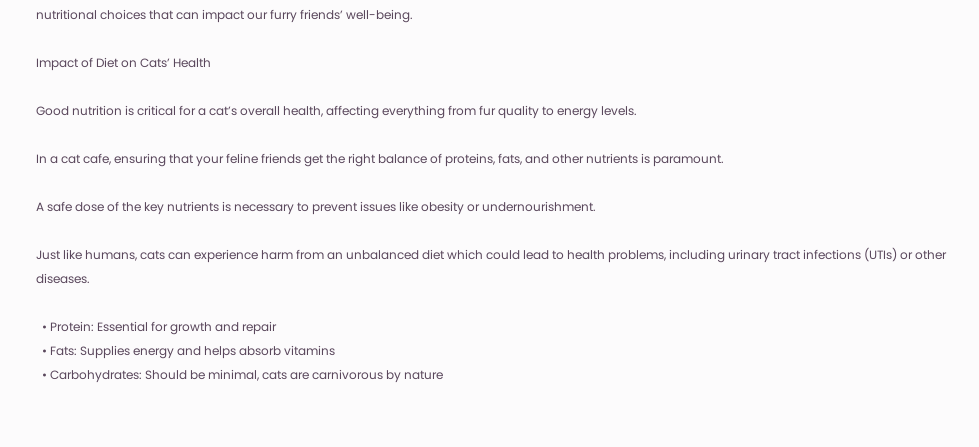nutritional choices that can impact our furry friends’ well-being.

Impact of Diet on Cats’ Health

Good nutrition is critical for a cat’s overall health, affecting everything from fur quality to energy levels.

In a cat cafe, ensuring that your feline friends get the right balance of proteins, fats, and other nutrients is paramount.

A safe dose of the key nutrients is necessary to prevent issues like obesity or undernourishment.

Just like humans, cats can experience harm from an unbalanced diet which could lead to health problems, including urinary tract infections (UTIs) or other diseases.

  • Protein: Essential for growth and repair
  • Fats: Supplies energy and helps absorb vitamins
  • Carbohydrates: Should be minimal, cats are carnivorous by nature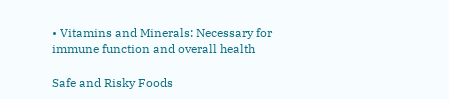• Vitamins and Minerals: Necessary for immune function and overall health

Safe and Risky Foods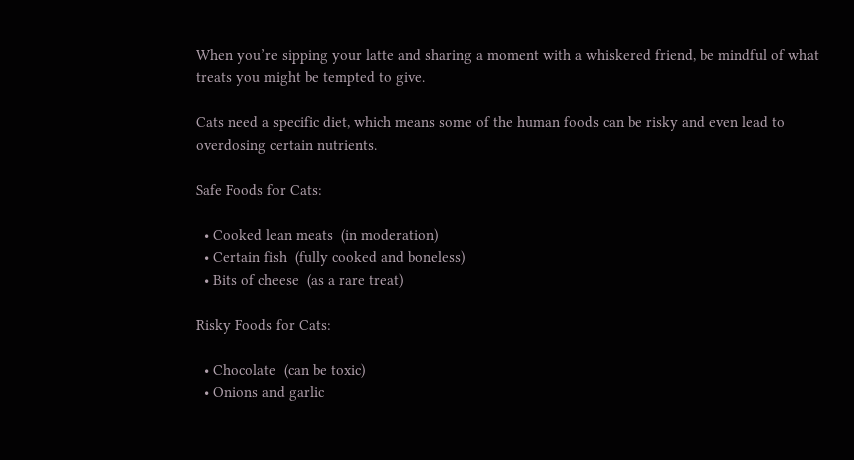When you’re sipping your latte and sharing a moment with a whiskered friend, be mindful of what treats you might be tempted to give.

Cats need a specific diet, which means some of the human foods can be risky and even lead to overdosing certain nutrients.

Safe Foods for Cats:

  • Cooked lean meats  (in moderation)
  • Certain fish  (fully cooked and boneless)
  • Bits of cheese  (as a rare treat)

Risky Foods for Cats:

  • Chocolate  (can be toxic)
  • Onions and garlic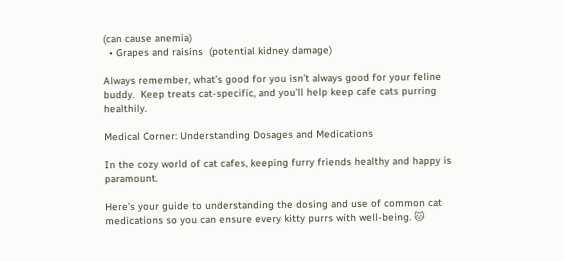(can cause anemia)
  • Grapes and raisins  (potential kidney damage)

Always remember, what’s good for you isn’t always good for your feline buddy.  Keep treats cat-specific, and you’ll help keep cafe cats purring healthily.

Medical Corner: Understanding Dosages and Medications

In the cozy world of cat cafes, keeping furry friends healthy and happy is paramount.

Here’s your guide to understanding the dosing and use of common cat medications so you can ensure every kitty purrs with well-being. 🐱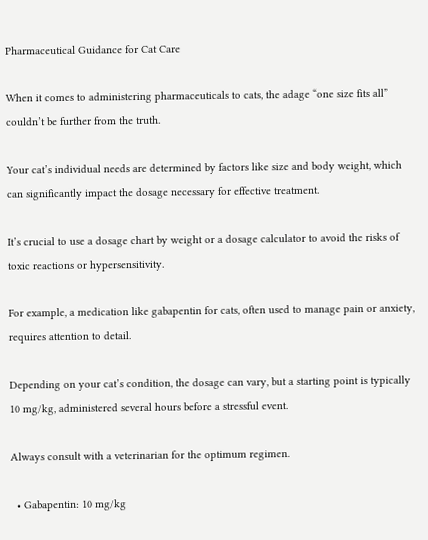Pharmaceutical Guidance for Cat Care

When it comes to administering pharmaceuticals to cats, the adage “one size fits all” couldn’t be further from the truth.

Your cat’s individual needs are determined by factors like size and body weight, which can significantly impact the dosage necessary for effective treatment.

It’s crucial to use a dosage chart by weight or a dosage calculator to avoid the risks of toxic reactions or hypersensitivity.

For example, a medication like gabapentin for cats, often used to manage pain or anxiety, requires attention to detail.

Depending on your cat’s condition, the dosage can vary, but a starting point is typically 10 mg/kg, administered several hours before a stressful event.

Always consult with a veterinarian for the optimum regimen.

  • Gabapentin: 10 mg/kg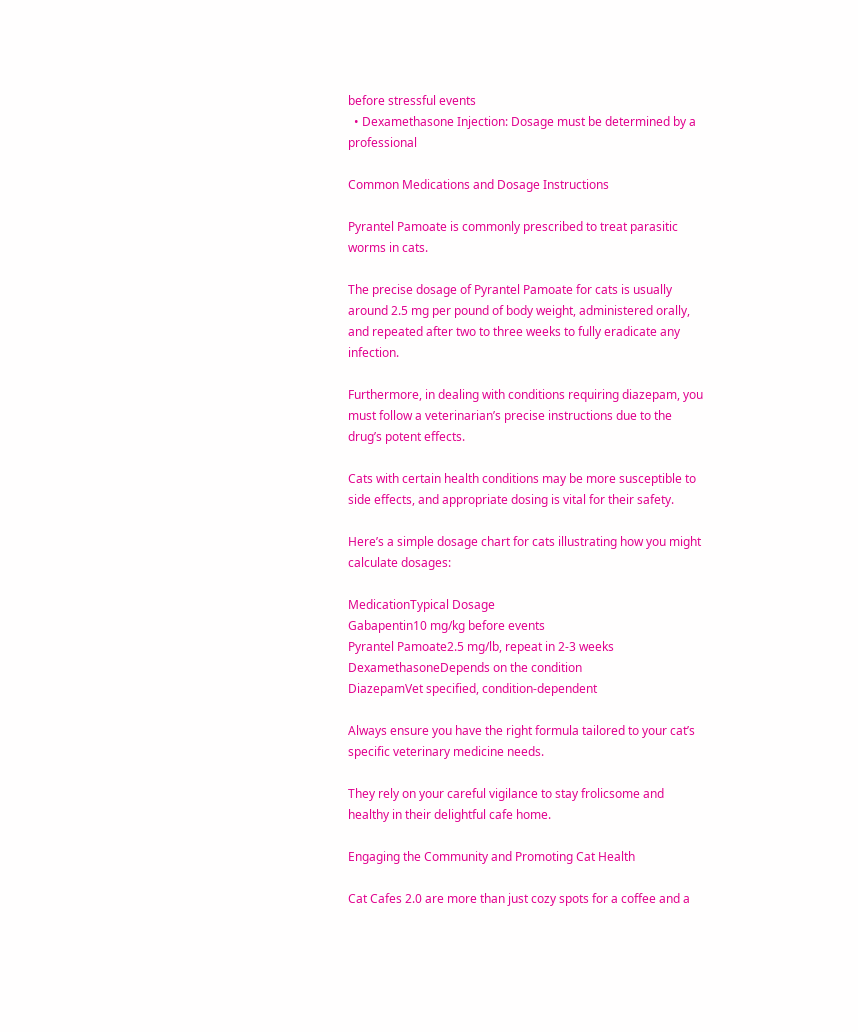before stressful events
  • Dexamethasone Injection: Dosage must be determined by a professional

Common Medications and Dosage Instructions

Pyrantel Pamoate is commonly prescribed to treat parasitic worms in cats.

The precise dosage of Pyrantel Pamoate for cats is usually around 2.5 mg per pound of body weight, administered orally, and repeated after two to three weeks to fully eradicate any infection.

Furthermore, in dealing with conditions requiring diazepam, you must follow a veterinarian’s precise instructions due to the drug’s potent effects.

Cats with certain health conditions may be more susceptible to side effects, and appropriate dosing is vital for their safety.

Here’s a simple dosage chart for cats illustrating how you might calculate dosages:

MedicationTypical Dosage
Gabapentin10 mg/kg before events
Pyrantel Pamoate2.5 mg/lb, repeat in 2-3 weeks
DexamethasoneDepends on the condition
DiazepamVet specified, condition-dependent

Always ensure you have the right formula tailored to your cat’s specific veterinary medicine needs.

They rely on your careful vigilance to stay frolicsome and healthy in their delightful cafe home.

Engaging the Community and Promoting Cat Health

Cat Cafes 2.0 are more than just cozy spots for a coffee and a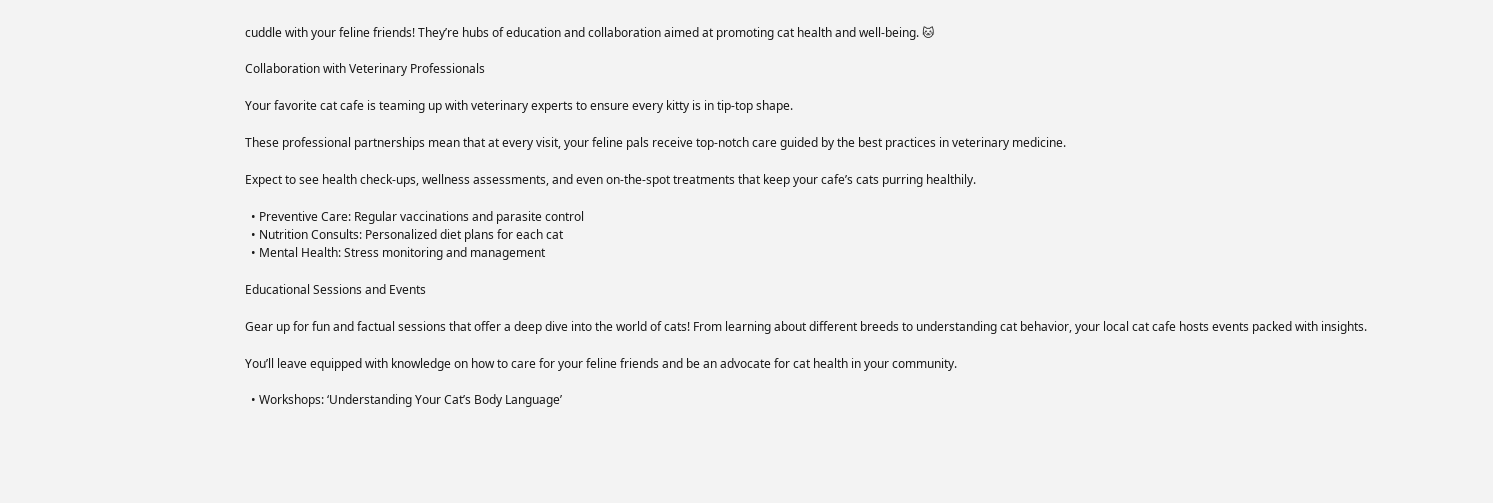cuddle with your feline friends! They’re hubs of education and collaboration aimed at promoting cat health and well-being. 🐱

Collaboration with Veterinary Professionals

Your favorite cat cafe is teaming up with veterinary experts to ensure every kitty is in tip-top shape.

These professional partnerships mean that at every visit, your feline pals receive top-notch care guided by the best practices in veterinary medicine.

Expect to see health check-ups, wellness assessments, and even on-the-spot treatments that keep your cafe’s cats purring healthily.

  • Preventive Care: Regular vaccinations and parasite control
  • Nutrition Consults: Personalized diet plans for each cat
  • Mental Health: Stress monitoring and management

Educational Sessions and Events

Gear up for fun and factual sessions that offer a deep dive into the world of cats! From learning about different breeds to understanding cat behavior, your local cat cafe hosts events packed with insights.

You’ll leave equipped with knowledge on how to care for your feline friends and be an advocate for cat health in your community.

  • Workshops: ‘Understanding Your Cat’s Body Language’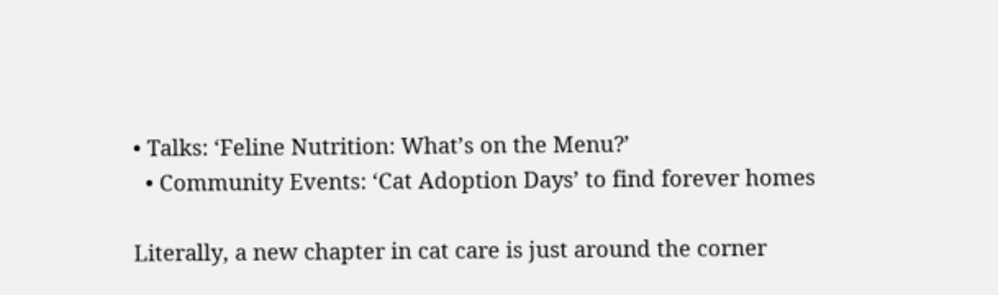• Talks: ‘Feline Nutrition: What’s on the Menu?’
  • Community Events: ‘Cat Adoption Days’ to find forever homes

Literally, a new chapter in cat care is just around the corner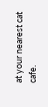at your nearest cat cafe.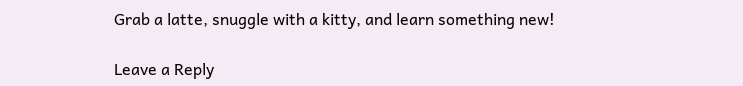Grab a latte, snuggle with a kitty, and learn something new!

Leave a Reply